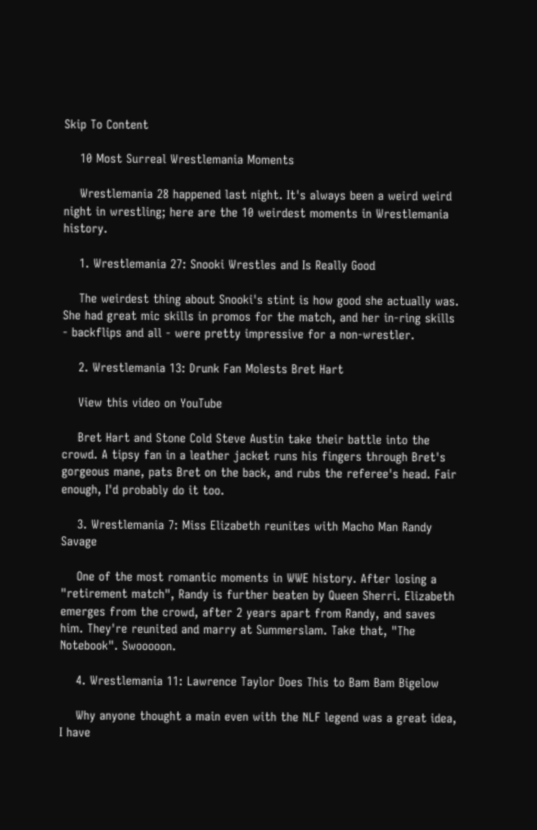Skip To Content

    10 Most Surreal Wrestlemania Moments

    Wrestlemania 28 happened last night. It's always been a weird weird night in wrestling; here are the 10 weirdest moments in Wrestlemania history.

    1. Wrestlemania 27: Snooki Wrestles and Is Really Good

    The weirdest thing about Snooki's stint is how good she actually was. She had great mic skills in promos for the match, and her in-ring skills - backflips and all - were pretty impressive for a non-wrestler.

    2. Wrestlemania 13: Drunk Fan Molests Bret Hart

    View this video on YouTube

    Bret Hart and Stone Cold Steve Austin take their battle into the crowd. A tipsy fan in a leather jacket runs his fingers through Bret's gorgeous mane, pats Bret on the back, and rubs the referee's head. Fair enough, I'd probably do it too.

    3. Wrestlemania 7: Miss Elizabeth reunites with Macho Man Randy Savage

    One of the most romantic moments in WWE history. After losing a "retirement match", Randy is further beaten by Queen Sherri. Elizabeth emerges from the crowd, after 2 years apart from Randy, and saves him. They're reunited and marry at Summerslam. Take that, "The Notebook". Swooooon.

    4. Wrestlemania 11: Lawrence Taylor Does This to Bam Bam Bigelow

    Why anyone thought a main even with the NLF legend was a great idea, I have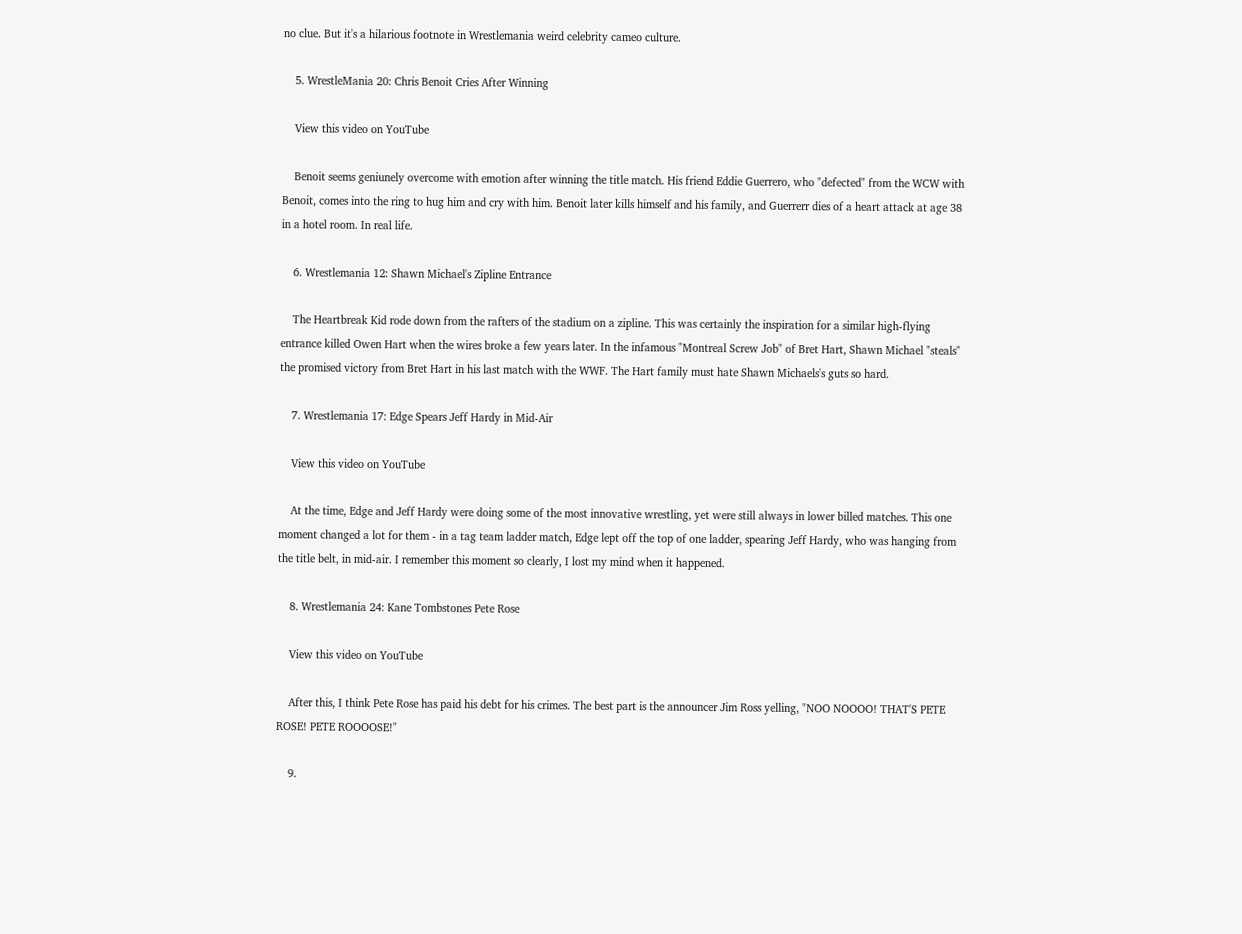no clue. But it's a hilarious footnote in Wrestlemania weird celebrity cameo culture.

    5. WrestleMania 20: Chris Benoit Cries After Winning

    View this video on YouTube

    Benoit seems geniunely overcome with emotion after winning the title match. His friend Eddie Guerrero, who "defected" from the WCW with Benoit, comes into the ring to hug him and cry with him. Benoit later kills himself and his family, and Guerrerr dies of a heart attack at age 38 in a hotel room. In real life.

    6. Wrestlemania 12: Shawn Michael's Zipline Entrance

    The Heartbreak Kid rode down from the rafters of the stadium on a zipline. This was certainly the inspiration for a similar high-flying entrance killed Owen Hart when the wires broke a few years later. In the infamous "Montreal Screw Job" of Bret Hart, Shawn Michael "steals" the promised victory from Bret Hart in his last match with the WWF. The Hart family must hate Shawn Michaels's guts so hard.

    7. Wrestlemania 17: Edge Spears Jeff Hardy in Mid-Air

    View this video on YouTube

    At the time, Edge and Jeff Hardy were doing some of the most innovative wrestling, yet were still always in lower billed matches. This one moment changed a lot for them - in a tag team ladder match, Edge lept off the top of one ladder, spearing Jeff Hardy, who was hanging from the title belt, in mid-air. I remember this moment so clearly, I lost my mind when it happened.

    8. Wrestlemania 24: Kane Tombstones Pete Rose

    View this video on YouTube

    After this, I think Pete Rose has paid his debt for his crimes. The best part is the announcer Jim Ross yelling, "NOO NOOOO! THAT'S PETE ROSE! PETE ROOOOSE!"

    9.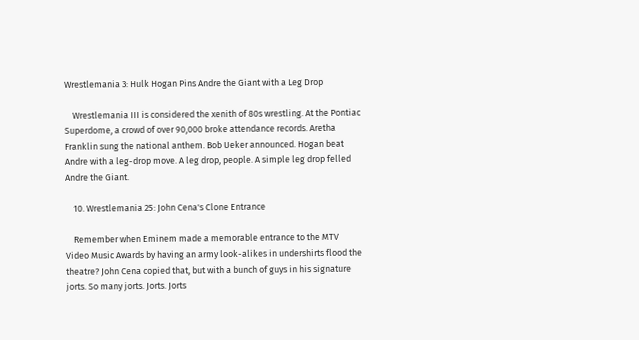Wrestlemania 3: Hulk Hogan Pins Andre the Giant with a Leg Drop

    Wrestlemania III is considered the xenith of 80s wrestling. At the Pontiac Superdome, a crowd of over 90,000 broke attendance records. Aretha Franklin sung the national anthem. Bob Ueker announced. Hogan beat Andre with a leg-drop move. A leg drop, people. A simple leg drop felled Andre the Giant.

    10. Wrestlemania 25: John Cena's Clone Entrance

    Remember when Eminem made a memorable entrance to the MTV Video Music Awards by having an army look-alikes in undershirts flood the theatre? John Cena copied that, but with a bunch of guys in his signature jorts. So many jorts. Jorts. Jorts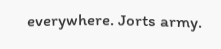everywhere. Jorts army.